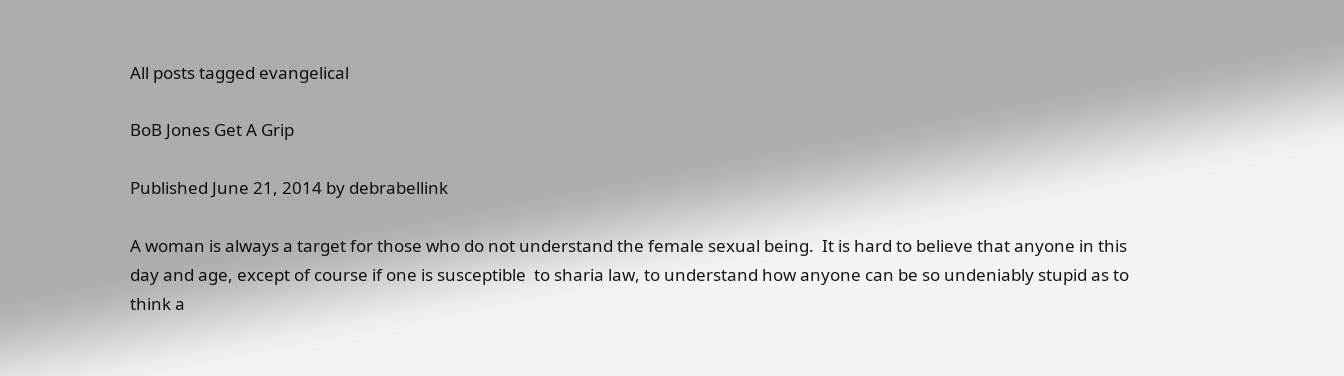All posts tagged evangelical

BoB Jones Get A Grip

Published June 21, 2014 by debrabellink

A woman is always a target for those who do not understand the female sexual being.  It is hard to believe that anyone in this day and age, except of course if one is susceptible  to sharia law, to understand how anyone can be so undeniably stupid as to think a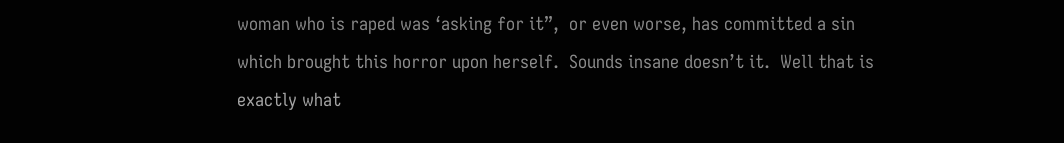woman who is raped was ‘asking for it”,  or even worse, has committed a sin which brought this horror upon herself.  Sounds insane doesn’t it.  Well that is exactly what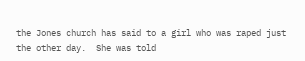the Jones church has said to a girl who was raped just the other day.  She was told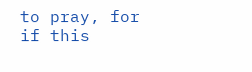to pray, for if this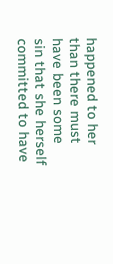happened to her than there must have been some sin that she herself committed to have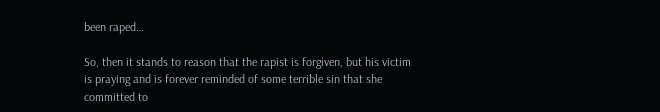been raped…

So, then it stands to reason that the rapist is forgiven, but his victim is praying and is forever reminded of some terrible sin that she committed to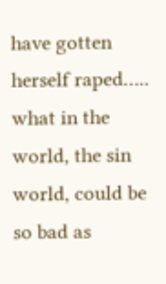have gotten herself raped….. what in the world, the sin world, could be so bad as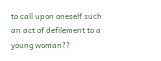to call upon oneself such an act of defilement to a young woman??